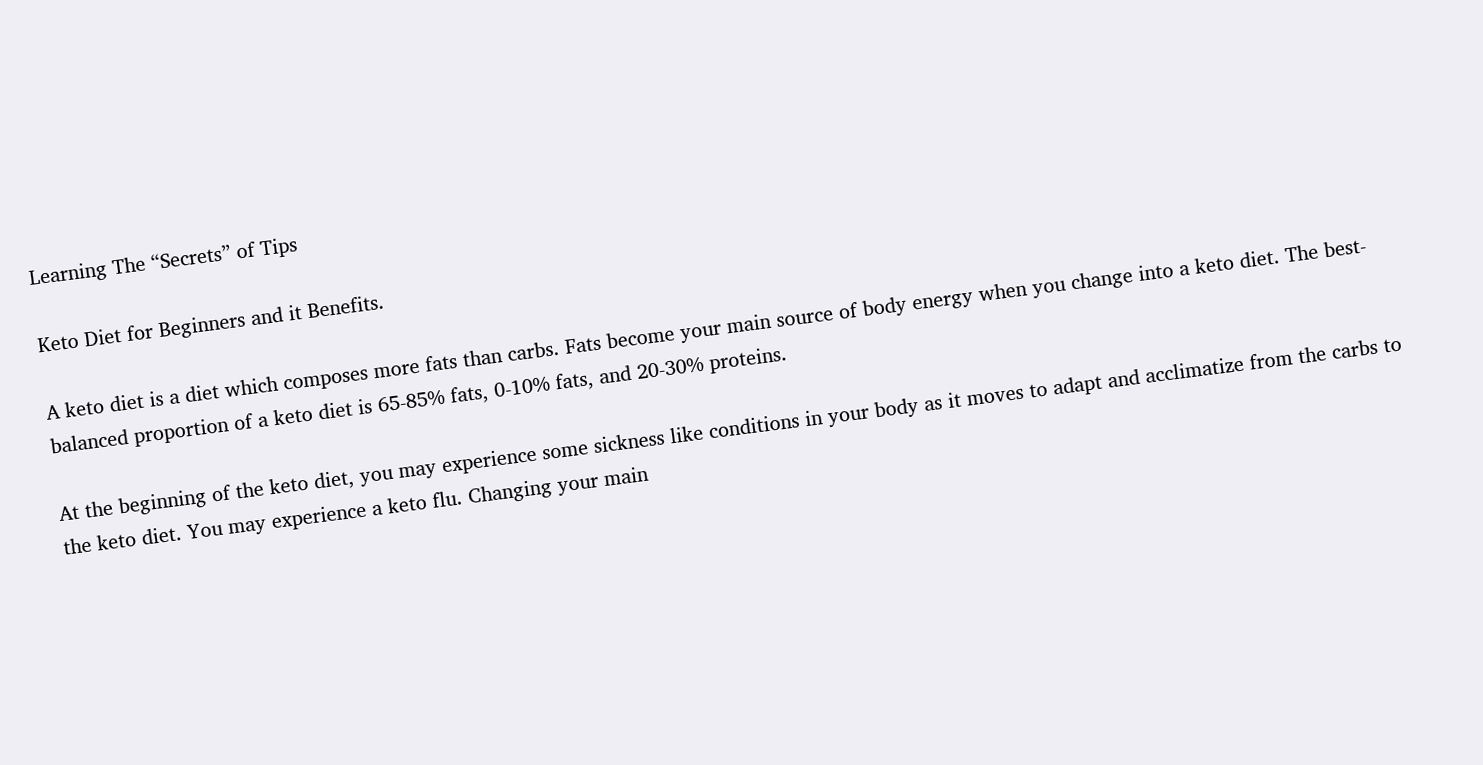Learning The “Secrets” of Tips

Keto Diet for Beginners and it Benefits.

A keto diet is a diet which composes more fats than carbs. Fats become your main source of body energy when you change into a keto diet. The best-balanced proportion of a keto diet is 65-85% fats, 0-10% fats, and 20-30% proteins.

At the beginning of the keto diet, you may experience some sickness like conditions in your body as it moves to adapt and acclimatize from the carbs to the keto diet. You may experience a keto flu. Changing your main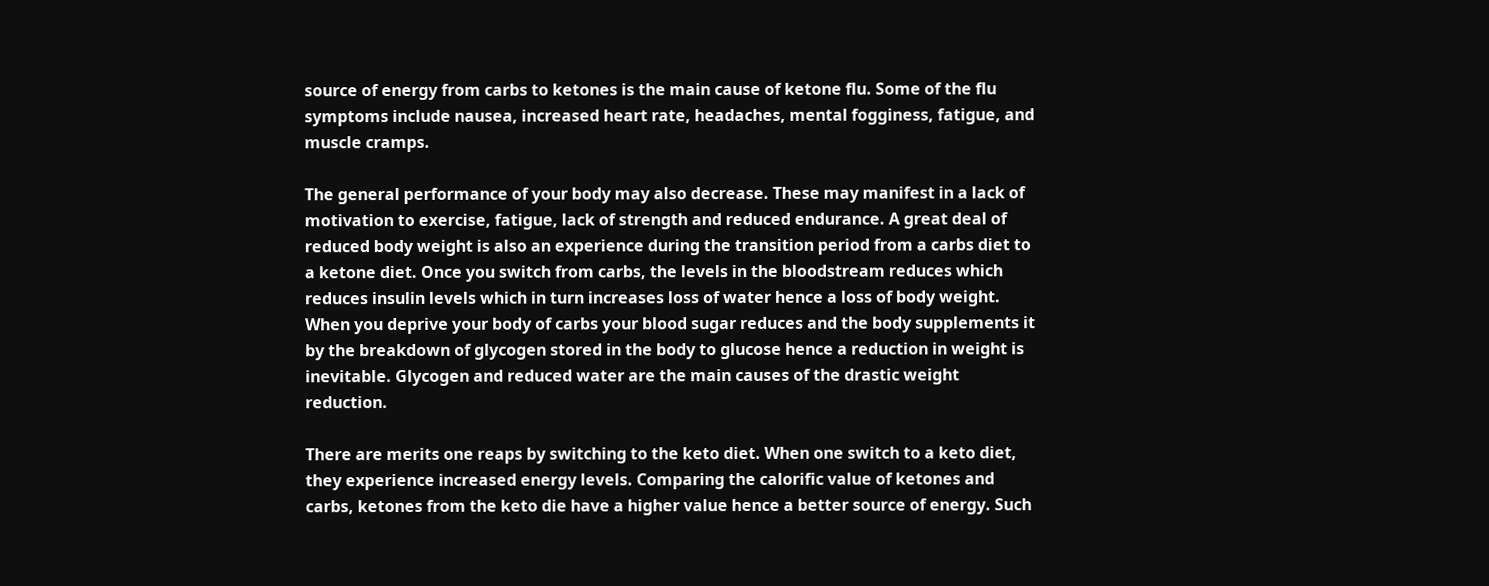source of energy from carbs to ketones is the main cause of ketone flu. Some of the flu symptoms include nausea, increased heart rate, headaches, mental fogginess, fatigue, and muscle cramps.

The general performance of your body may also decrease. These may manifest in a lack of motivation to exercise, fatigue, lack of strength and reduced endurance. A great deal of reduced body weight is also an experience during the transition period from a carbs diet to a ketone diet. Once you switch from carbs, the levels in the bloodstream reduces which reduces insulin levels which in turn increases loss of water hence a loss of body weight. When you deprive your body of carbs your blood sugar reduces and the body supplements it by the breakdown of glycogen stored in the body to glucose hence a reduction in weight is inevitable. Glycogen and reduced water are the main causes of the drastic weight reduction.

There are merits one reaps by switching to the keto diet. When one switch to a keto diet, they experience increased energy levels. Comparing the calorific value of ketones and carbs, ketones from the keto die have a higher value hence a better source of energy. Such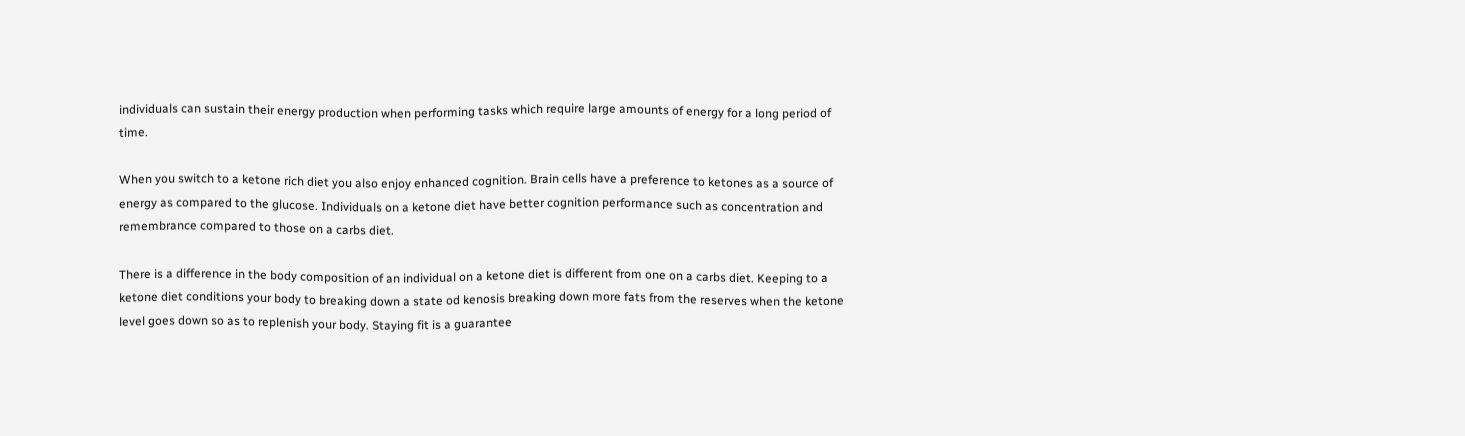individuals can sustain their energy production when performing tasks which require large amounts of energy for a long period of time.

When you switch to a ketone rich diet you also enjoy enhanced cognition. Brain cells have a preference to ketones as a source of energy as compared to the glucose. Individuals on a ketone diet have better cognition performance such as concentration and remembrance compared to those on a carbs diet.

There is a difference in the body composition of an individual on a ketone diet is different from one on a carbs diet. Keeping to a ketone diet conditions your body to breaking down a state od kenosis breaking down more fats from the reserves when the ketone level goes down so as to replenish your body. Staying fit is a guarantee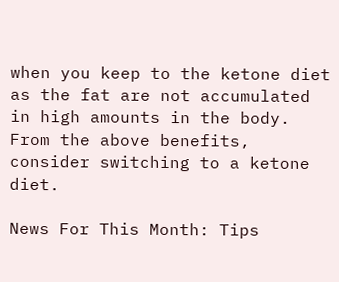when you keep to the ketone diet as the fat are not accumulated in high amounts in the body. From the above benefits, consider switching to a ketone diet.

News For This Month: Tips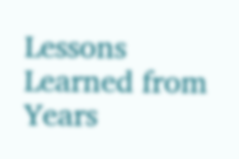Lessons Learned from Years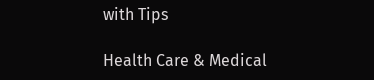with Tips

Health Care & Medical